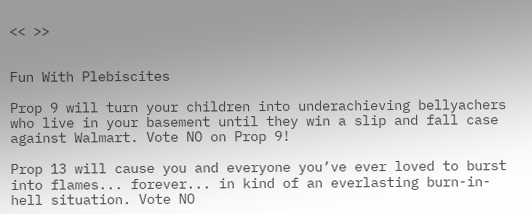<< >>


Fun With Plebiscites

Prop 9 will turn your children into underachieving bellyachers who live in your basement until they win a slip and fall case against Walmart. Vote NO on Prop 9!

Prop 13 will cause you and everyone you’ve ever loved to burst into flames... forever... in kind of an everlasting burn-in-hell situation. Vote NO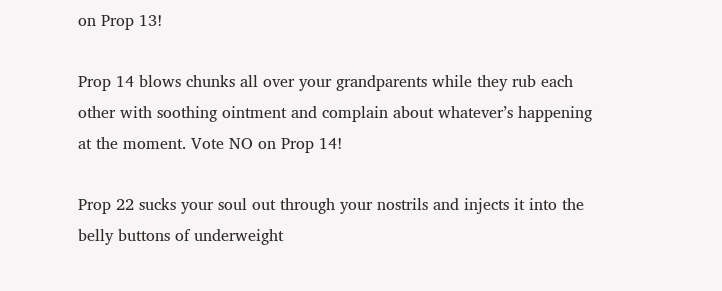on Prop 13!

Prop 14 blows chunks all over your grandparents while they rub each other with soothing ointment and complain about whatever’s happening at the moment. Vote NO on Prop 14!

Prop 22 sucks your soul out through your nostrils and injects it into the belly buttons of underweight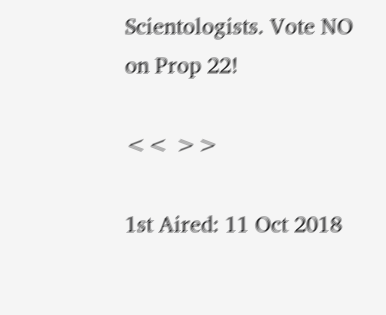Scientologists. Vote NO on Prop 22!

<< >>

1st Aired: 11 Oct 2018